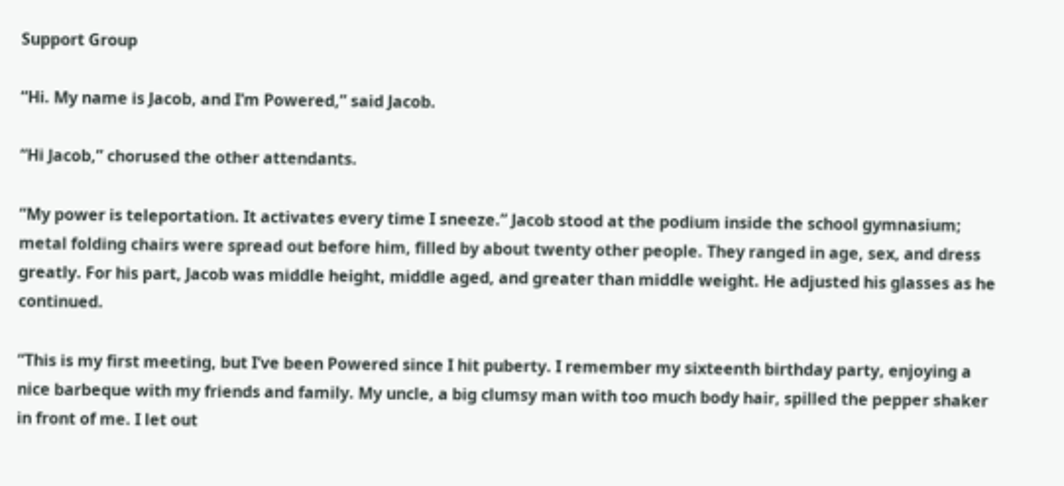Support Group

“Hi. My name is Jacob, and I’m Powered,” said Jacob.

“Hi Jacob,” chorused the other attendants.

“My power is teleportation. It activates every time I sneeze.” Jacob stood at the podium inside the school gymnasium; metal folding chairs were spread out before him, filled by about twenty other people. They ranged in age, sex, and dress greatly. For his part, Jacob was middle height, middle aged, and greater than middle weight. He adjusted his glasses as he continued.

“This is my first meeting, but I’ve been Powered since I hit puberty. I remember my sixteenth birthday party, enjoying a nice barbeque with my friends and family. My uncle, a big clumsy man with too much body hair, spilled the pepper shaker in front of me. I let out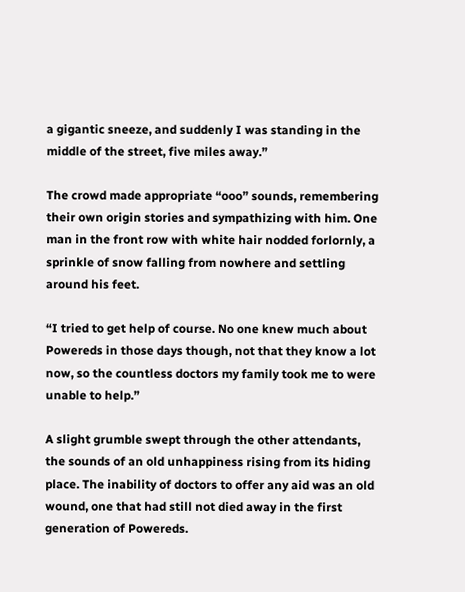a gigantic sneeze, and suddenly I was standing in the middle of the street, five miles away.”

The crowd made appropriate “ooo” sounds, remembering their own origin stories and sympathizing with him. One man in the front row with white hair nodded forlornly, a sprinkle of snow falling from nowhere and settling around his feet.

“I tried to get help of course. No one knew much about Powereds in those days though, not that they know a lot now, so the countless doctors my family took me to were unable to help.”

A slight grumble swept through the other attendants, the sounds of an old unhappiness rising from its hiding place. The inability of doctors to offer any aid was an old wound, one that had still not died away in the first generation of Powereds.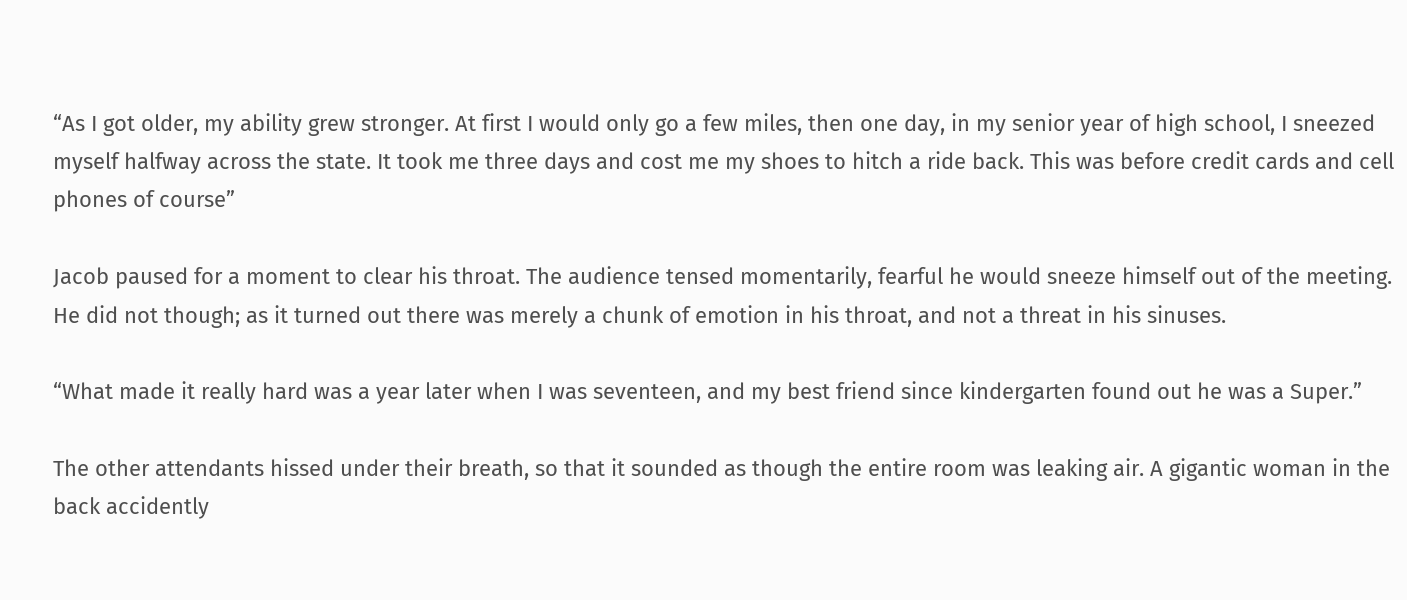“As I got older, my ability grew stronger. At first I would only go a few miles, then one day, in my senior year of high school, I sneezed myself halfway across the state. It took me three days and cost me my shoes to hitch a ride back. This was before credit cards and cell phones of course”

Jacob paused for a moment to clear his throat. The audience tensed momentarily, fearful he would sneeze himself out of the meeting. He did not though; as it turned out there was merely a chunk of emotion in his throat, and not a threat in his sinuses.

“What made it really hard was a year later when I was seventeen, and my best friend since kindergarten found out he was a Super.”

The other attendants hissed under their breath, so that it sounded as though the entire room was leaking air. A gigantic woman in the back accidently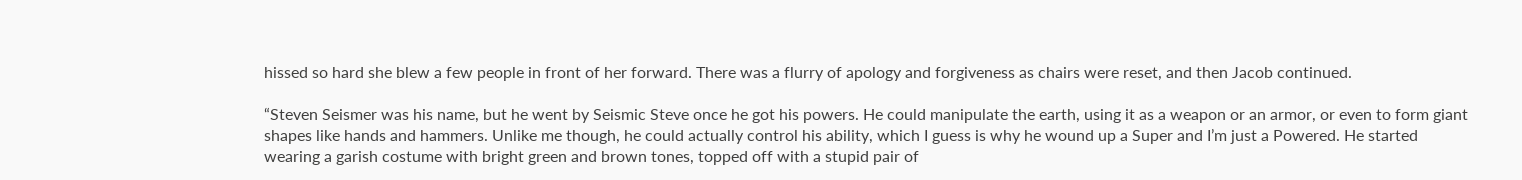hissed so hard she blew a few people in front of her forward. There was a flurry of apology and forgiveness as chairs were reset, and then Jacob continued.

“Steven Seismer was his name, but he went by Seismic Steve once he got his powers. He could manipulate the earth, using it as a weapon or an armor, or even to form giant shapes like hands and hammers. Unlike me though, he could actually control his ability, which I guess is why he wound up a Super and I’m just a Powered. He started wearing a garish costume with bright green and brown tones, topped off with a stupid pair of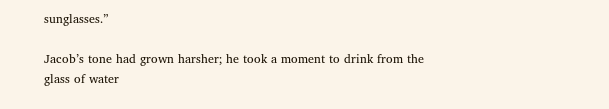sunglasses.”

Jacob’s tone had grown harsher; he took a moment to drink from the glass of water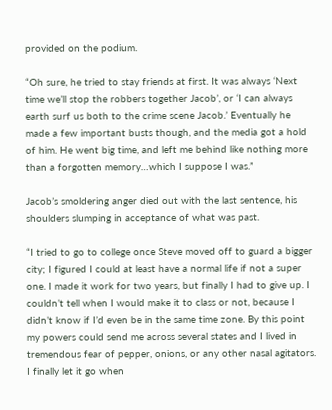provided on the podium.

“Oh sure, he tried to stay friends at first. It was always ‘Next time we’ll stop the robbers together Jacob’, or ‘I can always earth surf us both to the crime scene Jacob.’ Eventually he made a few important busts though, and the media got a hold of him. He went big time, and left me behind like nothing more than a forgotten memory…which I suppose I was.”

Jacob’s smoldering anger died out with the last sentence, his shoulders slumping in acceptance of what was past.

“I tried to go to college once Steve moved off to guard a bigger city; I figured I could at least have a normal life if not a super one. I made it work for two years, but finally I had to give up. I couldn’t tell when I would make it to class or not, because I didn’t know if I’d even be in the same time zone. By this point my powers could send me across several states and I lived in tremendous fear of pepper, onions, or any other nasal agitators. I finally let it go when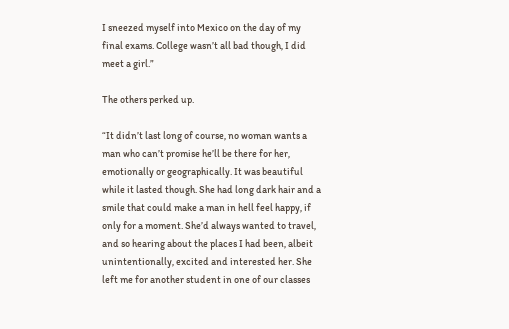I sneezed myself into Mexico on the day of my final exams. College wasn’t all bad though, I did meet a girl.”

The others perked up.

“It didn’t last long of course, no woman wants a man who can’t promise he’ll be there for her, emotionally or geographically. It was beautiful while it lasted though. She had long dark hair and a smile that could make a man in hell feel happy, if only for a moment. She’d always wanted to travel, and so hearing about the places I had been, albeit unintentionally, excited and interested her. She left me for another student in one of our classes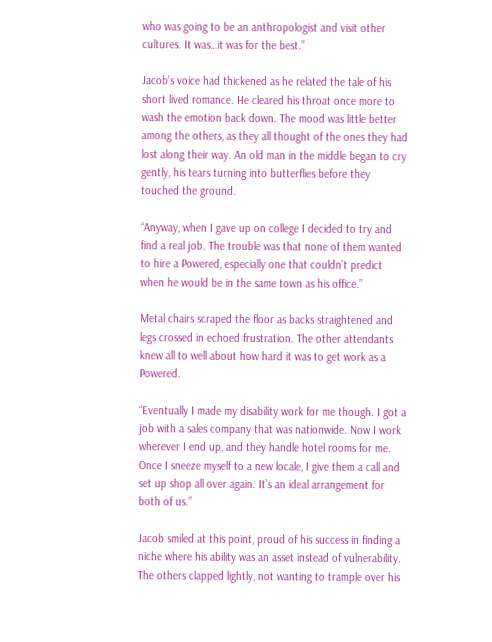who was going to be an anthropologist and visit other cultures. It was…it was for the best.”

Jacob’s voice had thickened as he related the tale of his short lived romance. He cleared his throat once more to wash the emotion back down. The mood was little better among the others, as they all thought of the ones they had lost along their way. An old man in the middle began to cry gently, his tears turning into butterflies before they touched the ground.

“Anyway, when I gave up on college I decided to try and find a real job. The trouble was that none of them wanted to hire a Powered, especially one that couldn’t predict when he would be in the same town as his office.”

Metal chairs scraped the floor as backs straightened and legs crossed in echoed frustration. The other attendants knew all to well about how hard it was to get work as a Powered.

“Eventually I made my disability work for me though. I got a job with a sales company that was nationwide. Now I work wherever I end up, and they handle hotel rooms for me. Once I sneeze myself to a new locale, I give them a call and set up shop all over again. It’s an ideal arrangement for both of us.”

Jacob smiled at this point, proud of his success in finding a niche where his ability was an asset instead of vulnerability. The others clapped lightly, not wanting to trample over his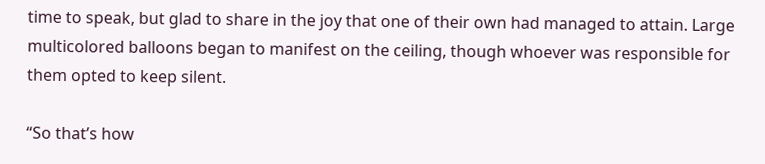time to speak, but glad to share in the joy that one of their own had managed to attain. Large multicolored balloons began to manifest on the ceiling, though whoever was responsible for them opted to keep silent.

“So that’s how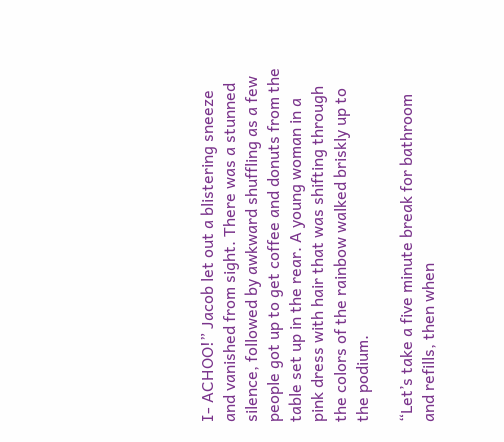I- ACHOO!” Jacob let out a blistering sneeze and vanished from sight. There was a stunned silence, followed by awkward shuffling as a few people got up to get coffee and donuts from the table set up in the rear. A young woman in a pink dress with hair that was shifting through the colors of the rainbow walked briskly up to the podium.

“Let’s take a five minute break for bathroom and refills, then when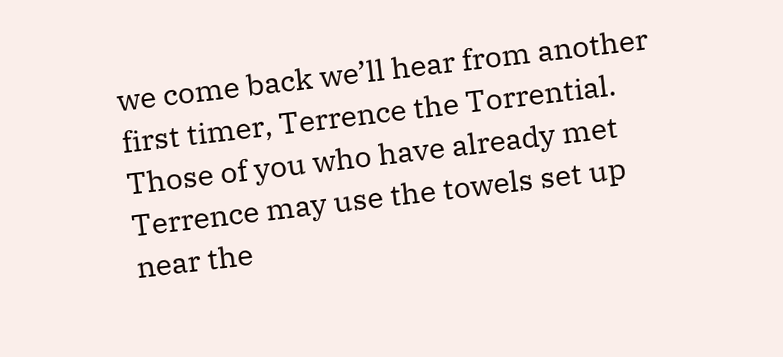we come back we’ll hear from another first timer, Terrence the Torrential. Those of you who have already met Terrence may use the towels set up near the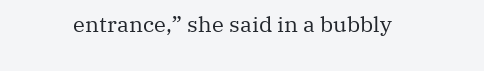entrance,” she said in a bubbly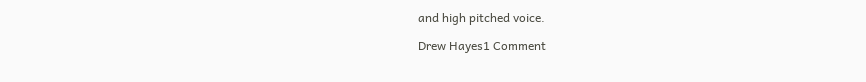and high pitched voice.

Drew Hayes1 Comment